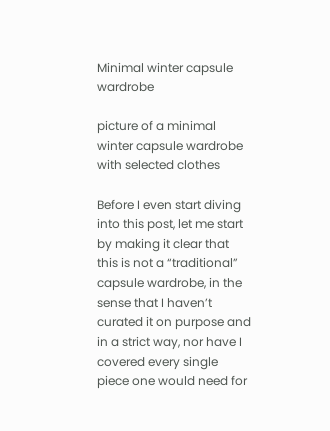Minimal winter capsule wardrobe

picture of a minimal winter capsule wardrobe with selected clothes

Before I even start diving into this post, let me start by making it clear that this is not a “traditional” capsule wardrobe, in the sense that I haven’t curated it on purpose and in a strict way, nor have I covered every single piece one would need for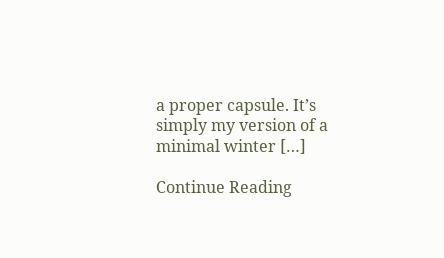a proper capsule. It’s simply my version of a minimal winter […]

Continue Reading